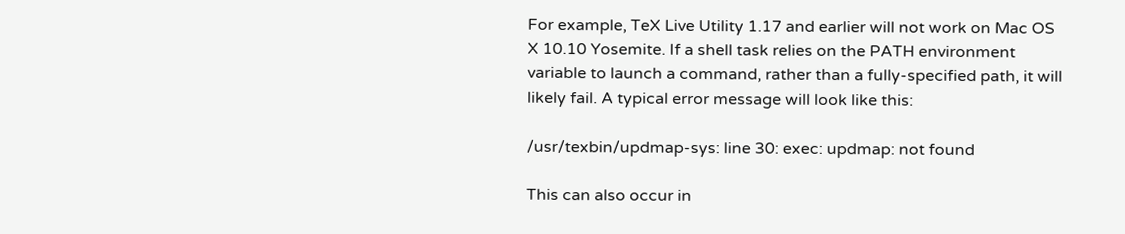For example, TeX Live Utility 1.17 and earlier will not work on Mac OS X 10.10 Yosemite. If a shell task relies on the PATH environment variable to launch a command, rather than a fully-specified path, it will likely fail. A typical error message will look like this:

/usr/texbin/updmap-sys: line 30: exec: updmap: not found

This can also occur in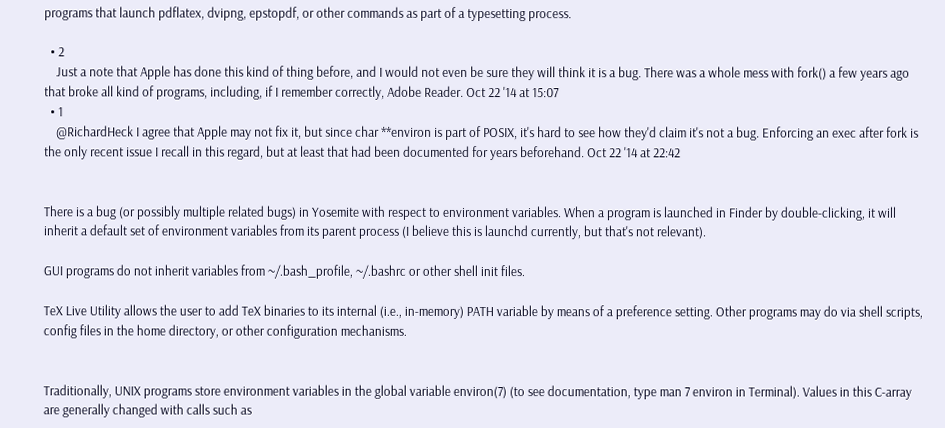programs that launch pdflatex, dvipng, epstopdf, or other commands as part of a typesetting process.

  • 2
    Just a note that Apple has done this kind of thing before, and I would not even be sure they will think it is a bug. There was a whole mess with fork() a few years ago that broke all kind of programs, including, if I remember correctly, Adobe Reader. Oct 22 '14 at 15:07
  • 1
    @RichardHeck I agree that Apple may not fix it, but since char **environ is part of POSIX, it's hard to see how they'd claim it's not a bug. Enforcing an exec after fork is the only recent issue I recall in this regard, but at least that had been documented for years beforehand. Oct 22 '14 at 22:42


There is a bug (or possibly multiple related bugs) in Yosemite with respect to environment variables. When a program is launched in Finder by double-clicking, it will inherit a default set of environment variables from its parent process (I believe this is launchd currently, but that's not relevant).

GUI programs do not inherit variables from ~/.bash_profile, ~/.bashrc or other shell init files.

TeX Live Utility allows the user to add TeX binaries to its internal (i.e., in-memory) PATH variable by means of a preference setting. Other programs may do via shell scripts, config files in the home directory, or other configuration mechanisms.


Traditionally, UNIX programs store environment variables in the global variable environ(7) (to see documentation, type man 7 environ in Terminal). Values in this C-array are generally changed with calls such as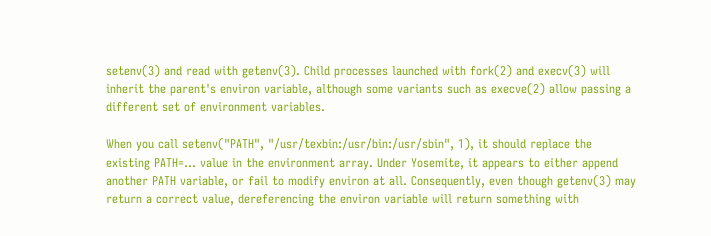setenv(3) and read with getenv(3). Child processes launched with fork(2) and execv(3) will inherit the parent's environ variable, although some variants such as execve(2) allow passing a different set of environment variables.

When you call setenv("PATH", "/usr/texbin:/usr/bin:/usr/sbin", 1), it should replace the existing PATH=… value in the environment array. Under Yosemite, it appears to either append another PATH variable, or fail to modify environ at all. Consequently, even though getenv(3) may return a correct value, dereferencing the environ variable will return something with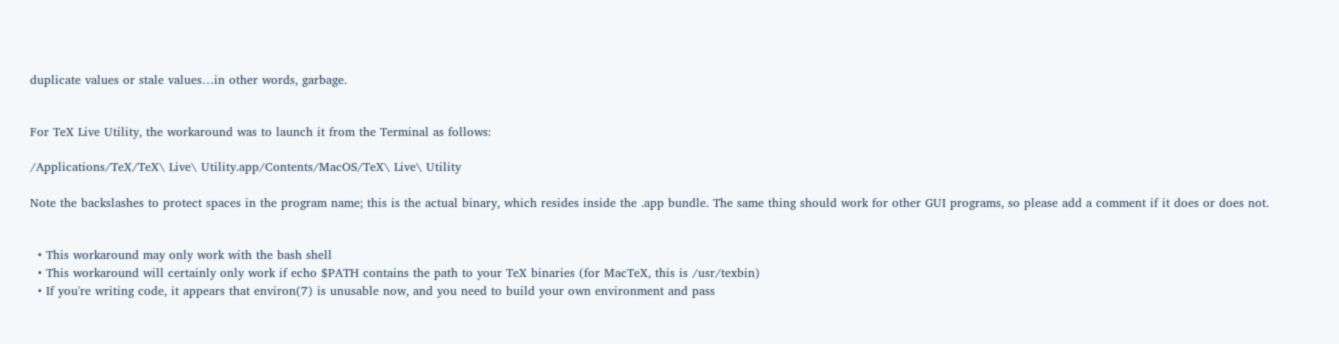duplicate values or stale values…in other words, garbage.


For TeX Live Utility, the workaround was to launch it from the Terminal as follows:

/Applications/TeX/TeX\ Live\ Utility.app/Contents/MacOS/TeX\ Live\ Utility

Note the backslashes to protect spaces in the program name; this is the actual binary, which resides inside the .app bundle. The same thing should work for other GUI programs, so please add a comment if it does or does not.


  • This workaround may only work with the bash shell
  • This workaround will certainly only work if echo $PATH contains the path to your TeX binaries (for MacTeX, this is /usr/texbin)
  • If you're writing code, it appears that environ(7) is unusable now, and you need to build your own environment and pass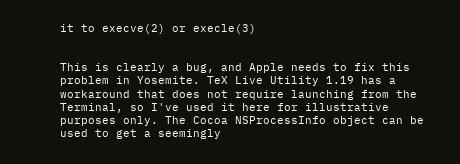it to execve(2) or execle(3)


This is clearly a bug, and Apple needs to fix this problem in Yosemite. TeX Live Utility 1.19 has a workaround that does not require launching from the Terminal, so I've used it here for illustrative purposes only. The Cocoa NSProcessInfo object can be used to get a seemingly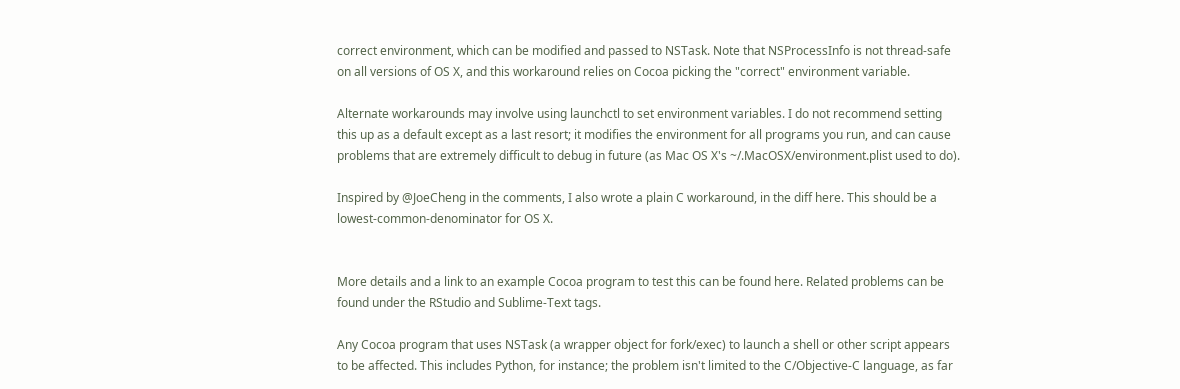correct environment, which can be modified and passed to NSTask. Note that NSProcessInfo is not thread-safe on all versions of OS X, and this workaround relies on Cocoa picking the "correct" environment variable.

Alternate workarounds may involve using launchctl to set environment variables. I do not recommend setting this up as a default except as a last resort; it modifies the environment for all programs you run, and can cause problems that are extremely difficult to debug in future (as Mac OS X's ~/.MacOSX/environment.plist used to do).

Inspired by @JoeCheng in the comments, I also wrote a plain C workaround, in the diff here. This should be a lowest-common-denominator for OS X.


More details and a link to an example Cocoa program to test this can be found here. Related problems can be found under the RStudio and Sublime-Text tags.

Any Cocoa program that uses NSTask (a wrapper object for fork/exec) to launch a shell or other script appears to be affected. This includes Python, for instance; the problem isn't limited to the C/Objective-C language, as far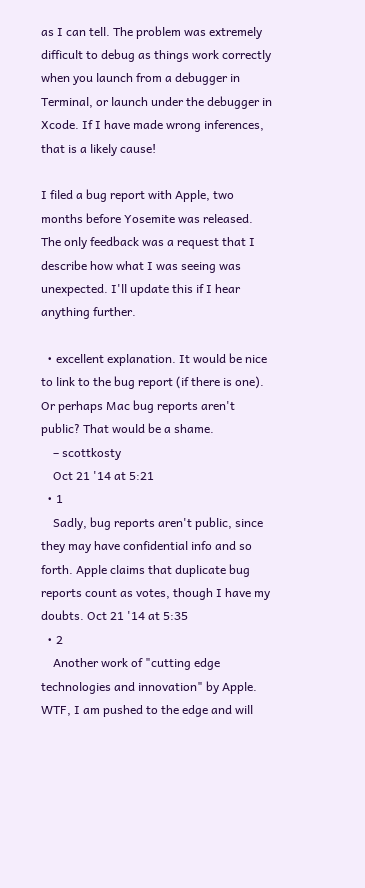as I can tell. The problem was extremely difficult to debug as things work correctly when you launch from a debugger in Terminal, or launch under the debugger in Xcode. If I have made wrong inferences, that is a likely cause!

I filed a bug report with Apple, two months before Yosemite was released. The only feedback was a request that I describe how what I was seeing was unexpected. I'll update this if I hear anything further.

  • excellent explanation. It would be nice to link to the bug report (if there is one). Or perhaps Mac bug reports aren't public? That would be a shame.
    – scottkosty
    Oct 21 '14 at 5:21
  • 1
    Sadly, bug reports aren't public, since they may have confidential info and so forth. Apple claims that duplicate bug reports count as votes, though I have my doubts. Oct 21 '14 at 5:35
  • 2
    Another work of "cutting edge technologies and innovation" by Apple. WTF, I am pushed to the edge and will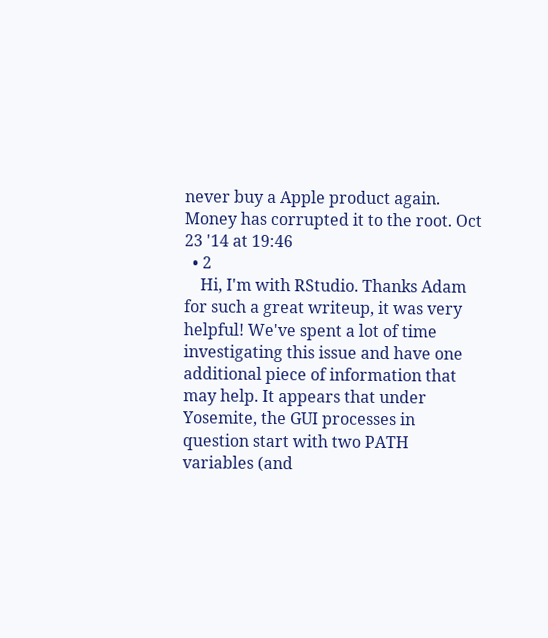never buy a Apple product again. Money has corrupted it to the root. Oct 23 '14 at 19:46
  • 2
    Hi, I'm with RStudio. Thanks Adam for such a great writeup, it was very helpful! We've spent a lot of time investigating this issue and have one additional piece of information that may help. It appears that under Yosemite, the GUI processes in question start with two PATH variables (and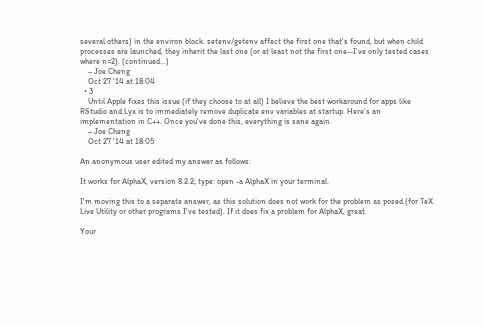several others) in the environ block. setenv/getenv affect the first one that's found, but when child processes are launched, they inherit the last one (or at least not the first one--I've only tested cases where n=2). (continued...)
    – Joe Cheng
    Oct 27 '14 at 18:04
  • 3
    Until Apple fixes this issue (if they choose to at all) I believe the best workaround for apps like RStudio and Lyx is to immediately remove duplicate env variables at startup. Here's an implementation in C++. Once you've done this, everything is sane again.
    – Joe Cheng
    Oct 27 '14 at 18:05

An anonymous user edited my answer as follows:

It works for AlphaX, version 8.2.2; type: open -a AlphaX in your terminal.

I'm moving this to a separate answer, as this solution does not work for the problem as posed (for TeX Live Utility or other programs I've tested). If it does fix a problem for AlphaX, great.

Your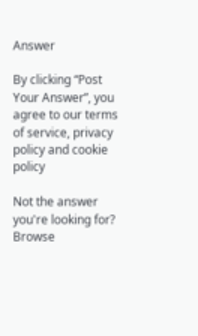Answer

By clicking “Post Your Answer”, you agree to our terms of service, privacy policy and cookie policy

Not the answer you're looking for? Browse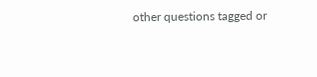other questions tagged or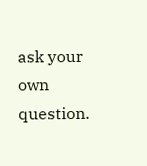ask your own question.